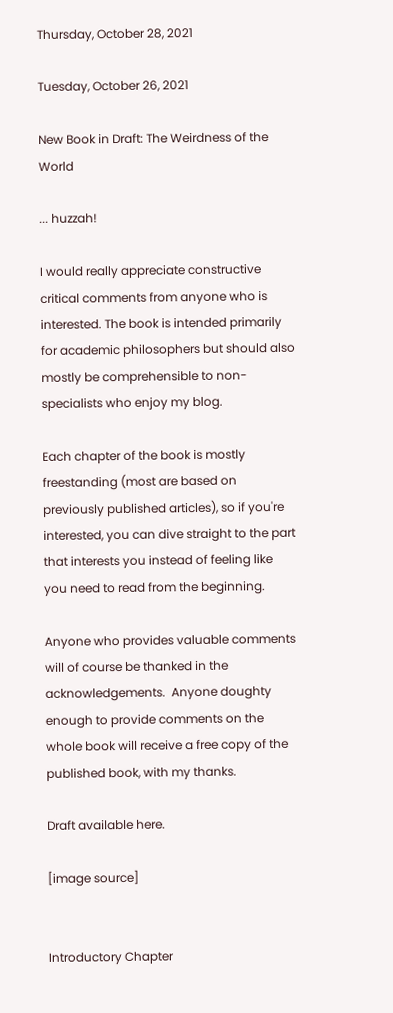Thursday, October 28, 2021

Tuesday, October 26, 2021

New Book in Draft: The Weirdness of the World

... huzzah!

I would really appreciate constructive critical comments from anyone who is interested. The book is intended primarily for academic philosophers but should also mostly be comprehensible to non-specialists who enjoy my blog.

Each chapter of the book is mostly freestanding (most are based on previously published articles), so if you're interested, you can dive straight to the part that interests you instead of feeling like you need to read from the beginning.

Anyone who provides valuable comments will of course be thanked in the acknowledgements.  Anyone doughty enough to provide comments on the whole book will receive a free copy of the published book, with my thanks.

Draft available here.

[image source]


Introductory Chapter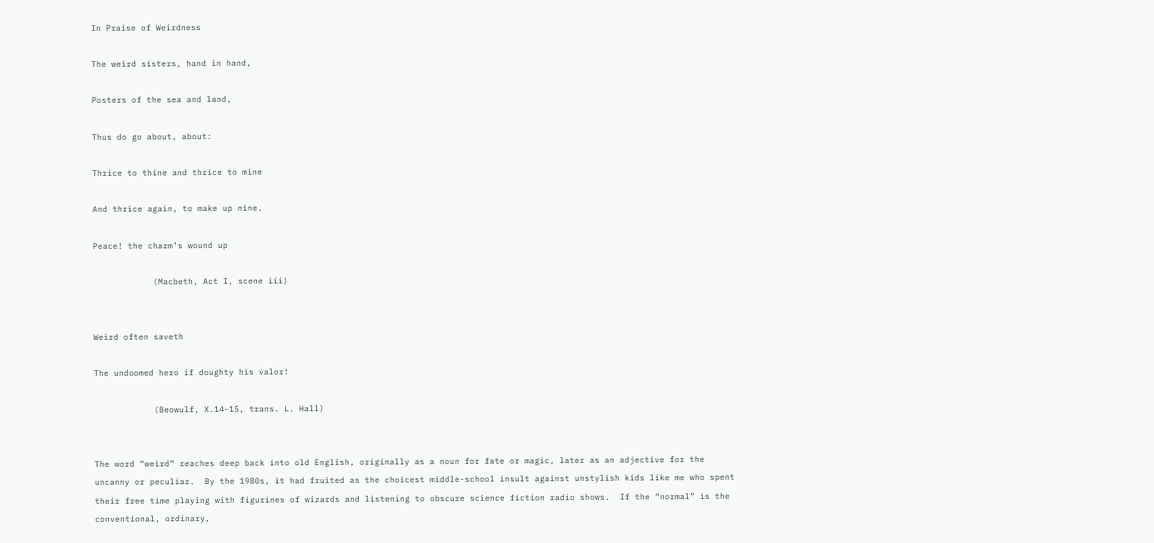In Praise of Weirdness

The weird sisters, hand in hand,

Posters of the sea and land,

Thus do go about, about:

Thrice to thine and thrice to mine

And thrice again, to make up nine.

Peace! the charm’s wound up

            (Macbeth, Act I, scene iii)


Weird often saveth

The undoomed hero if doughty his valor!

            (Beowulf, X.14-15, trans. L. Hall)


The word “weird” reaches deep back into old English, originally as a noun for fate or magic, later as an adjective for the uncanny or peculiar.  By the 1980s, it had fruited as the choicest middle-school insult against unstylish kids like me who spent their free time playing with figurines of wizards and listening to obscure science fiction radio shows.  If the “normal” is the conventional, ordinary,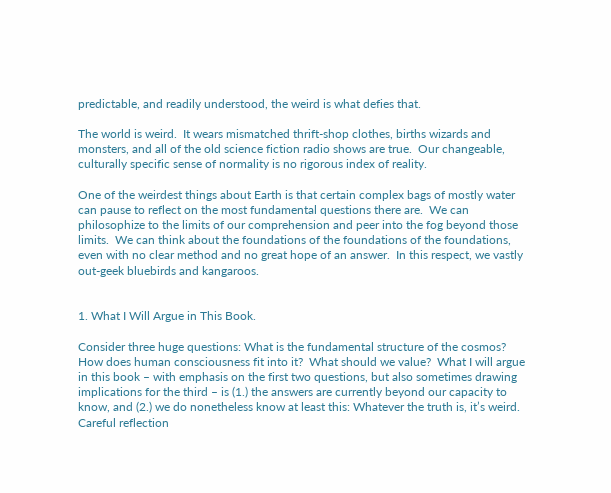predictable, and readily understood, the weird is what defies that.

The world is weird.  It wears mismatched thrift-shop clothes, births wizards and monsters, and all of the old science fiction radio shows are true.  Our changeable, culturally specific sense of normality is no rigorous index of reality.

One of the weirdest things about Earth is that certain complex bags of mostly water can pause to reflect on the most fundamental questions there are.  We can philosophize to the limits of our comprehension and peer into the fog beyond those limits.  We can think about the foundations of the foundations of the foundations, even with no clear method and no great hope of an answer.  In this respect, we vastly out-geek bluebirds and kangaroos.


1. What I Will Argue in This Book.

Consider three huge questions: What is the fundamental structure of the cosmos?  How does human consciousness fit into it?  What should we value?  What I will argue in this book – with emphasis on the first two questions, but also sometimes drawing implications for the third – is (1.) the answers are currently beyond our capacity to know, and (2.) we do nonetheless know at least this: Whatever the truth is, it’s weird.  Careful reflection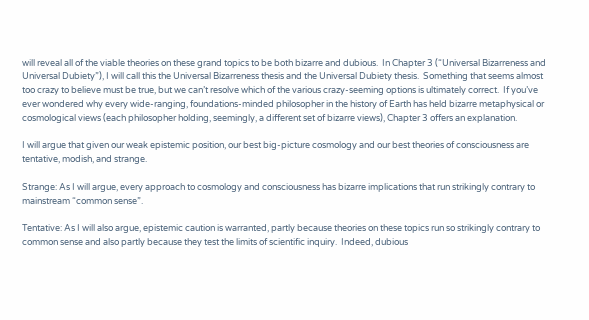will reveal all of the viable theories on these grand topics to be both bizarre and dubious.  In Chapter 3 (“Universal Bizarreness and Universal Dubiety”), I will call this the Universal Bizarreness thesis and the Universal Dubiety thesis.  Something that seems almost too crazy to believe must be true, but we can’t resolve which of the various crazy-seeming options is ultimately correct.  If you’ve ever wondered why every wide-ranging, foundations-minded philosopher in the history of Earth has held bizarre metaphysical or cosmological views (each philosopher holding, seemingly, a different set of bizarre views), Chapter 3 offers an explanation.

I will argue that given our weak epistemic position, our best big-picture cosmology and our best theories of consciousness are tentative, modish, and strange.

Strange: As I will argue, every approach to cosmology and consciousness has bizarre implications that run strikingly contrary to mainstream “common sense”.

Tentative: As I will also argue, epistemic caution is warranted, partly because theories on these topics run so strikingly contrary to common sense and also partly because they test the limits of scientific inquiry.  Indeed, dubious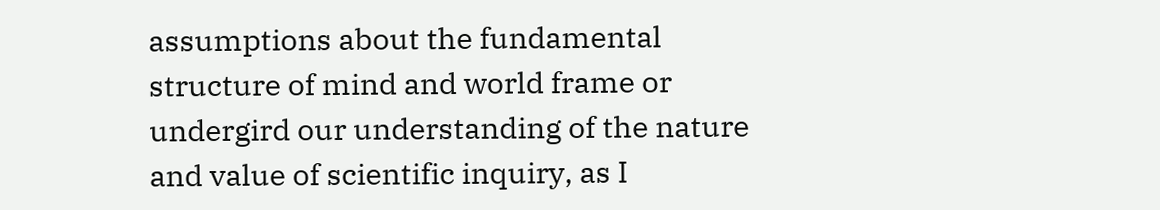assumptions about the fundamental structure of mind and world frame or undergird our understanding of the nature and value of scientific inquiry, as I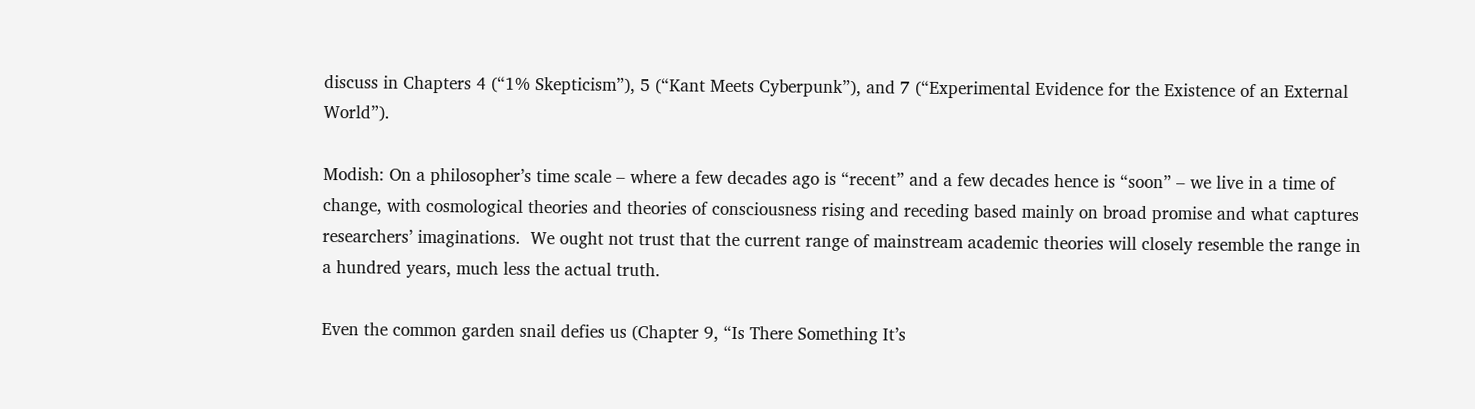discuss in Chapters 4 (“1% Skepticism”), 5 (“Kant Meets Cyberpunk”), and 7 (“Experimental Evidence for the Existence of an External World”).

Modish: On a philosopher’s time scale – where a few decades ago is “recent” and a few decades hence is “soon” – we live in a time of change, with cosmological theories and theories of consciousness rising and receding based mainly on broad promise and what captures researchers’ imaginations.  We ought not trust that the current range of mainstream academic theories will closely resemble the range in a hundred years, much less the actual truth.

Even the common garden snail defies us (Chapter 9, “Is There Something It’s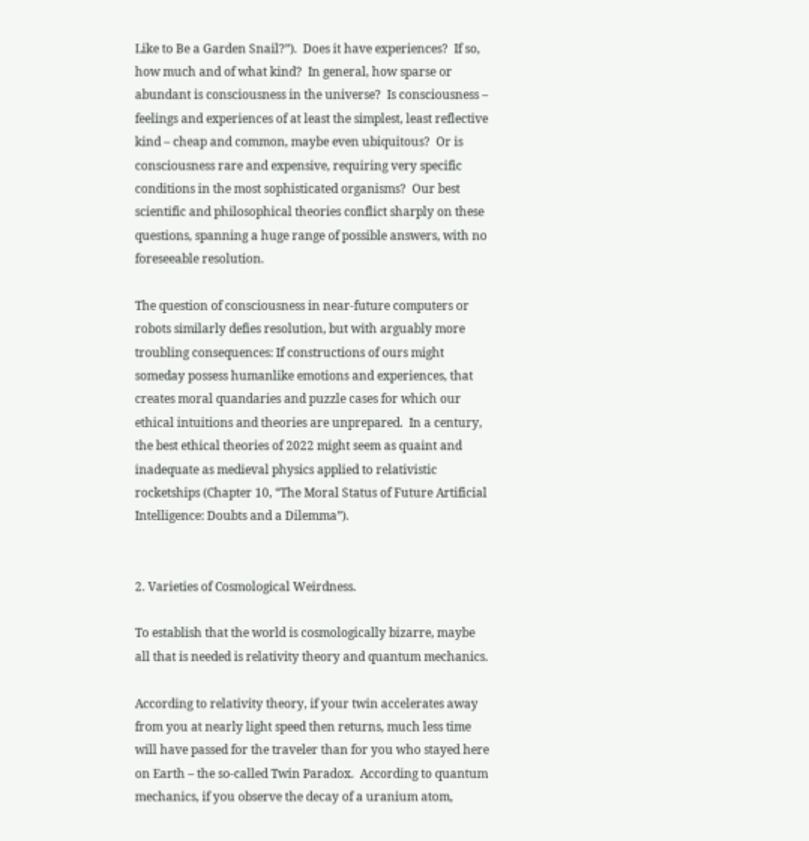Like to Be a Garden Snail?”).  Does it have experiences?  If so, how much and of what kind?  In general, how sparse or abundant is consciousness in the universe?  Is consciousness – feelings and experiences of at least the simplest, least reflective kind – cheap and common, maybe even ubiquitous?  Or is consciousness rare and expensive, requiring very specific conditions in the most sophisticated organisms?  Our best scientific and philosophical theories conflict sharply on these questions, spanning a huge range of possible answers, with no foreseeable resolution.

The question of consciousness in near-future computers or robots similarly defies resolution, but with arguably more troubling consequences: If constructions of ours might someday possess humanlike emotions and experiences, that creates moral quandaries and puzzle cases for which our ethical intuitions and theories are unprepared.  In a century, the best ethical theories of 2022 might seem as quaint and inadequate as medieval physics applied to relativistic rocketships (Chapter 10, “The Moral Status of Future Artificial Intelligence: Doubts and a Dilemma”).


2. Varieties of Cosmological Weirdness.

To establish that the world is cosmologically bizarre, maybe all that is needed is relativity theory and quantum mechanics.

According to relativity theory, if your twin accelerates away from you at nearly light speed then returns, much less time will have passed for the traveler than for you who stayed here on Earth – the so-called Twin Paradox.  According to quantum mechanics, if you observe the decay of a uranium atom,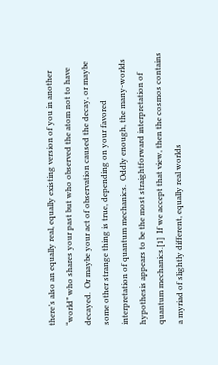there’s also an equally real, equally existing version of you in another “world” who shares your past but who observed the atom not to have decayed.  Or maybe your act of observation caused the decay, or maybe some other strange thing is true, depending on your favored interpretation of quantum mechanics.  Oddly enough, the many-worlds hypothesis appears to be the most straightforward interpretation of quantum mechanics.[1]  If we accept that view, then the cosmos contains a myriad of slightly different, equally real worlds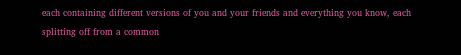each containing different versions of you and your friends and everything you know, each splitting off from a common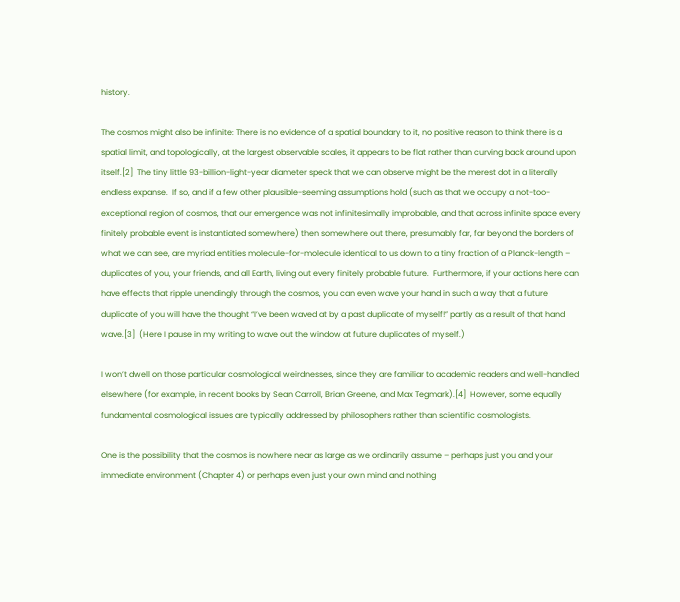history.

The cosmos might also be infinite: There is no evidence of a spatial boundary to it, no positive reason to think there is a spatial limit, and topologically, at the largest observable scales, it appears to be flat rather than curving back around upon itself.[2]  The tiny little 93-billion-light-year diameter speck that we can observe might be the merest dot in a literally endless expanse.  If so, and if a few other plausible-seeming assumptions hold (such as that we occupy a not-too-exceptional region of cosmos, that our emergence was not infinitesimally improbable, and that across infinite space every finitely probable event is instantiated somewhere) then somewhere out there, presumably far, far beyond the borders of what we can see, are myriad entities molecule-for-molecule identical to us down to a tiny fraction of a Planck-length – duplicates of you, your friends, and all Earth, living out every finitely probable future.  Furthermore, if your actions here can have effects that ripple unendingly through the cosmos, you can even wave your hand in such a way that a future duplicate of you will have the thought “I’ve been waved at by a past duplicate of myself!” partly as a result of that hand wave.[3]  (Here I pause in my writing to wave out the window at future duplicates of myself.)

I won’t dwell on those particular cosmological weirdnesses, since they are familiar to academic readers and well-handled elsewhere (for example, in recent books by Sean Carroll, Brian Greene, and Max Tegmark).[4]  However, some equally fundamental cosmological issues are typically addressed by philosophers rather than scientific cosmologists.

One is the possibility that the cosmos is nowhere near as large as we ordinarily assume – perhaps just you and your immediate environment (Chapter 4) or perhaps even just your own mind and nothing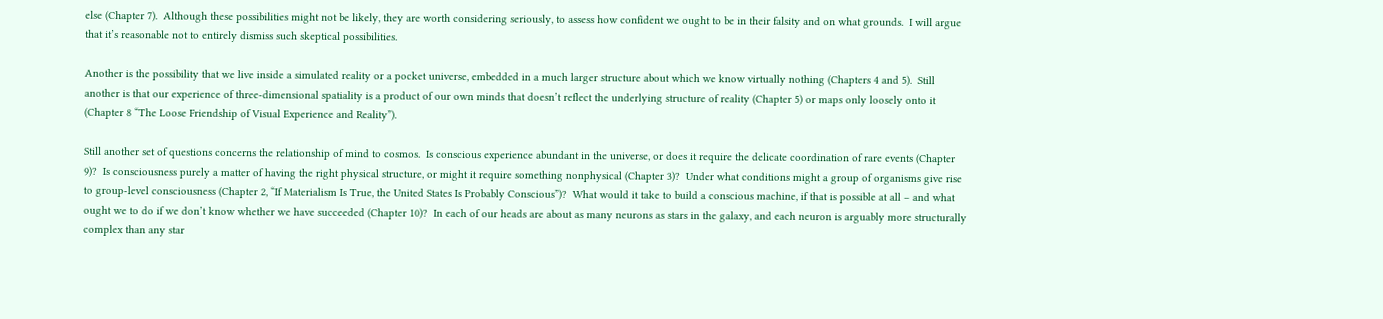else (Chapter 7).  Although these possibilities might not be likely, they are worth considering seriously, to assess how confident we ought to be in their falsity and on what grounds.  I will argue that it’s reasonable not to entirely dismiss such skeptical possibilities.

Another is the possibility that we live inside a simulated reality or a pocket universe, embedded in a much larger structure about which we know virtually nothing (Chapters 4 and 5).  Still another is that our experience of three-dimensional spatiality is a product of our own minds that doesn’t reflect the underlying structure of reality (Chapter 5) or maps only loosely onto it (Chapter 8 “The Loose Friendship of Visual Experience and Reality”).

Still another set of questions concerns the relationship of mind to cosmos.  Is conscious experience abundant in the universe, or does it require the delicate coordination of rare events (Chapter 9)?  Is consciousness purely a matter of having the right physical structure, or might it require something nonphysical (Chapter 3)?  Under what conditions might a group of organisms give rise to group-level consciousness (Chapter 2, “If Materialism Is True, the United States Is Probably Conscious”)?  What would it take to build a conscious machine, if that is possible at all – and what ought we to do if we don’t know whether we have succeeded (Chapter 10)?  In each of our heads are about as many neurons as stars in the galaxy, and each neuron is arguably more structurally complex than any star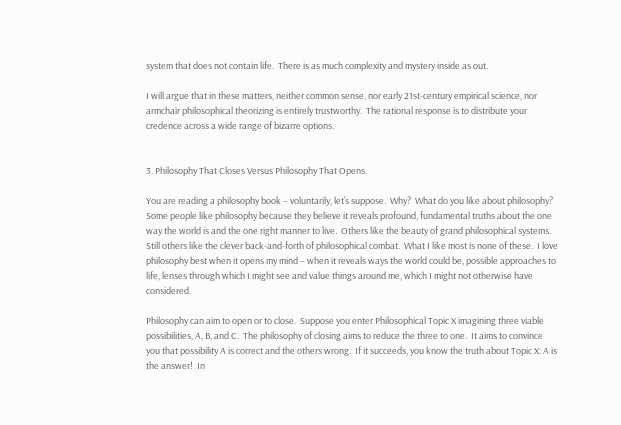system that does not contain life.  There is as much complexity and mystery inside as out.

I will argue that in these matters, neither common sense, nor early 21st-century empirical science, nor armchair philosophical theorizing is entirely trustworthy.  The rational response is to distribute your credence across a wide range of bizarre options.


3. Philosophy That Closes Versus Philosophy That Opens.

You are reading a philosophy book – voluntarily, let’s suppose.  Why?  What do you like about philosophy?  Some people like philosophy because they believe it reveals profound, fundamental truths about the one way the world is and the one right manner to live.  Others like the beauty of grand philosophical systems.  Still others like the clever back-and-forth of philosophical combat.  What I like most is none of these.  I love philosophy best when it opens my mind – when it reveals ways the world could be, possible approaches to life, lenses through which I might see and value things around me, which I might not otherwise have considered.

Philosophy can aim to open or to close.  Suppose you enter Philosophical Topic X imagining three viable possibilities, A, B, and C.  The philosophy of closing aims to reduce the three to one.  It aims to convince you that possibility A is correct and the others wrong.  If it succeeds, you know the truth about Topic X: A is the answer!  In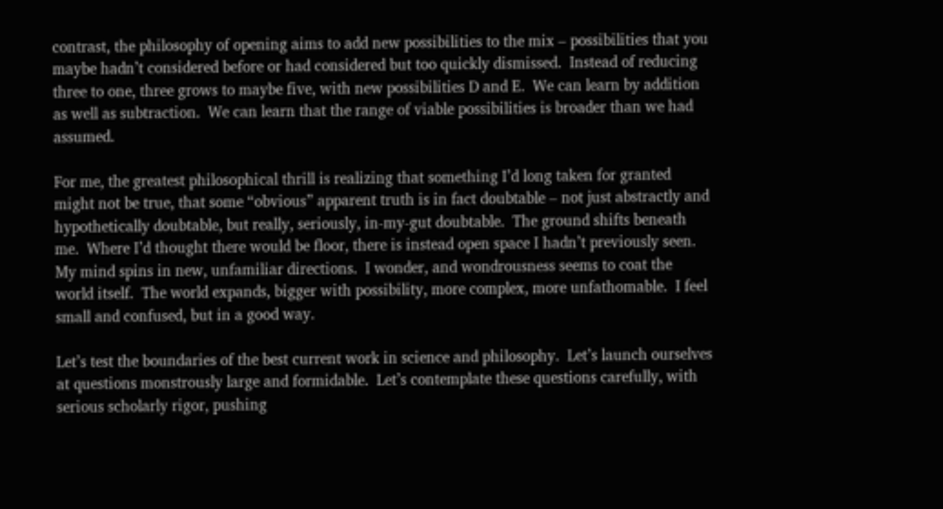contrast, the philosophy of opening aims to add new possibilities to the mix – possibilities that you maybe hadn’t considered before or had considered but too quickly dismissed.  Instead of reducing three to one, three grows to maybe five, with new possibilities D and E.  We can learn by addition as well as subtraction.  We can learn that the range of viable possibilities is broader than we had assumed.

For me, the greatest philosophical thrill is realizing that something I’d long taken for granted might not be true, that some “obvious” apparent truth is in fact doubtable – not just abstractly and hypothetically doubtable, but really, seriously, in-my-gut doubtable.  The ground shifts beneath me.  Where I’d thought there would be floor, there is instead open space I hadn’t previously seen.  My mind spins in new, unfamiliar directions.  I wonder, and wondrousness seems to coat the world itself.  The world expands, bigger with possibility, more complex, more unfathomable.  I feel small and confused, but in a good way.

Let’s test the boundaries of the best current work in science and philosophy.  Let’s launch ourselves at questions monstrously large and formidable.  Let’s contemplate these questions carefully, with serious scholarly rigor, pushing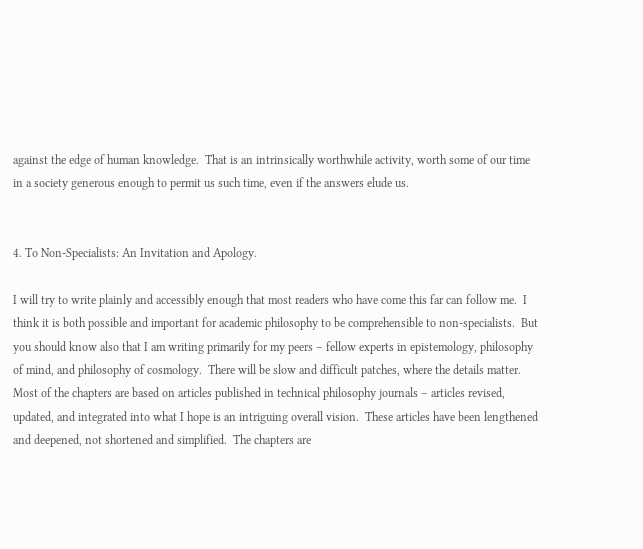against the edge of human knowledge.  That is an intrinsically worthwhile activity, worth some of our time in a society generous enough to permit us such time, even if the answers elude us.


4. To Non-Specialists: An Invitation and Apology.

I will try to write plainly and accessibly enough that most readers who have come this far can follow me.  I think it is both possible and important for academic philosophy to be comprehensible to non-specialists.  But you should know also that I am writing primarily for my peers – fellow experts in epistemology, philosophy of mind, and philosophy of cosmology.  There will be slow and difficult patches, where the details matter.  Most of the chapters are based on articles published in technical philosophy journals – articles revised, updated, and integrated into what I hope is an intriguing overall vision.  These articles have been lengthened and deepened, not shortened and simplified.  The chapters are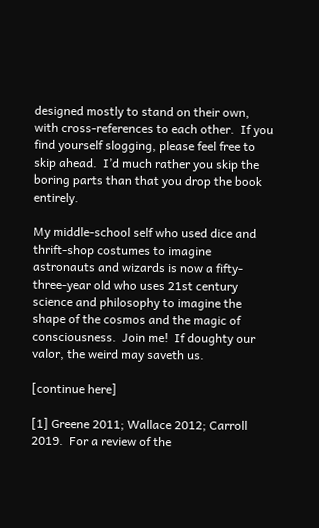designed mostly to stand on their own, with cross-references to each other.  If you find yourself slogging, please feel free to skip ahead.  I’d much rather you skip the boring parts than that you drop the book entirely.

My middle-school self who used dice and thrift-shop costumes to imagine astronauts and wizards is now a fifty-three-year old who uses 21st century science and philosophy to imagine the shape of the cosmos and the magic of consciousness.  Join me!  If doughty our valor, the weird may saveth us.

[continue here]

[1] Greene 2011; Wallace 2012; Carroll 2019.  For a review of the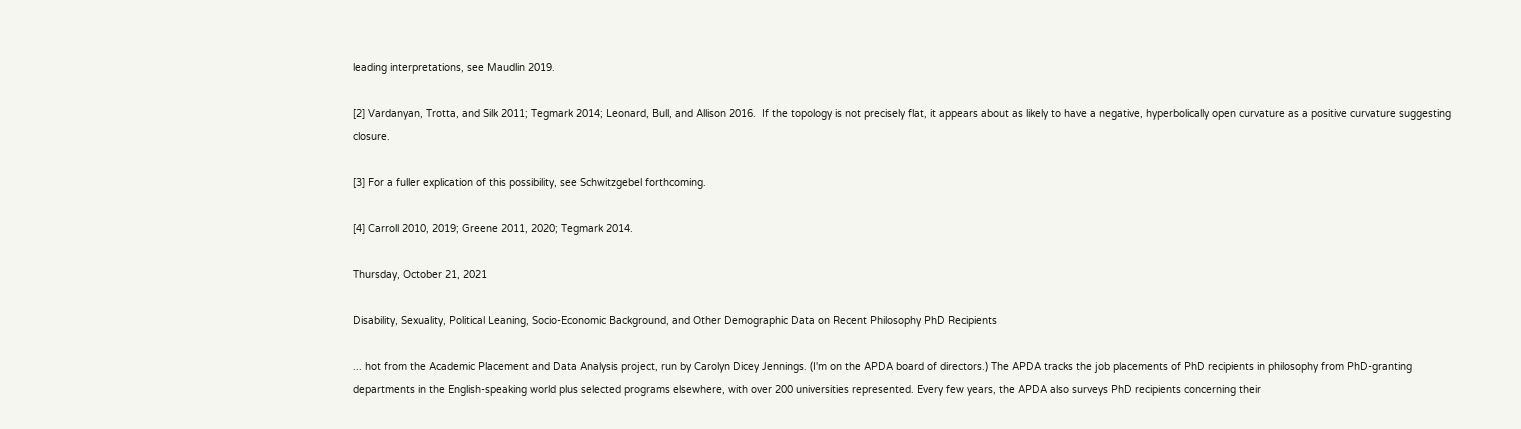leading interpretations, see Maudlin 2019.

[2] Vardanyan, Trotta, and Silk 2011; Tegmark 2014; Leonard, Bull, and Allison 2016.  If the topology is not precisely flat, it appears about as likely to have a negative, hyperbolically open curvature as a positive curvature suggesting closure.

[3] For a fuller explication of this possibility, see Schwitzgebel forthcoming.

[4] Carroll 2010, 2019; Greene 2011, 2020; Tegmark 2014.

Thursday, October 21, 2021

Disability, Sexuality, Political Leaning, Socio-Economic Background, and Other Demographic Data on Recent Philosophy PhD Recipients

... hot from the Academic Placement and Data Analysis project, run by Carolyn Dicey Jennings. (I'm on the APDA board of directors.) The APDA tracks the job placements of PhD recipients in philosophy from PhD-granting departments in the English-speaking world plus selected programs elsewhere, with over 200 universities represented. Every few years, the APDA also surveys PhD recipients concerning their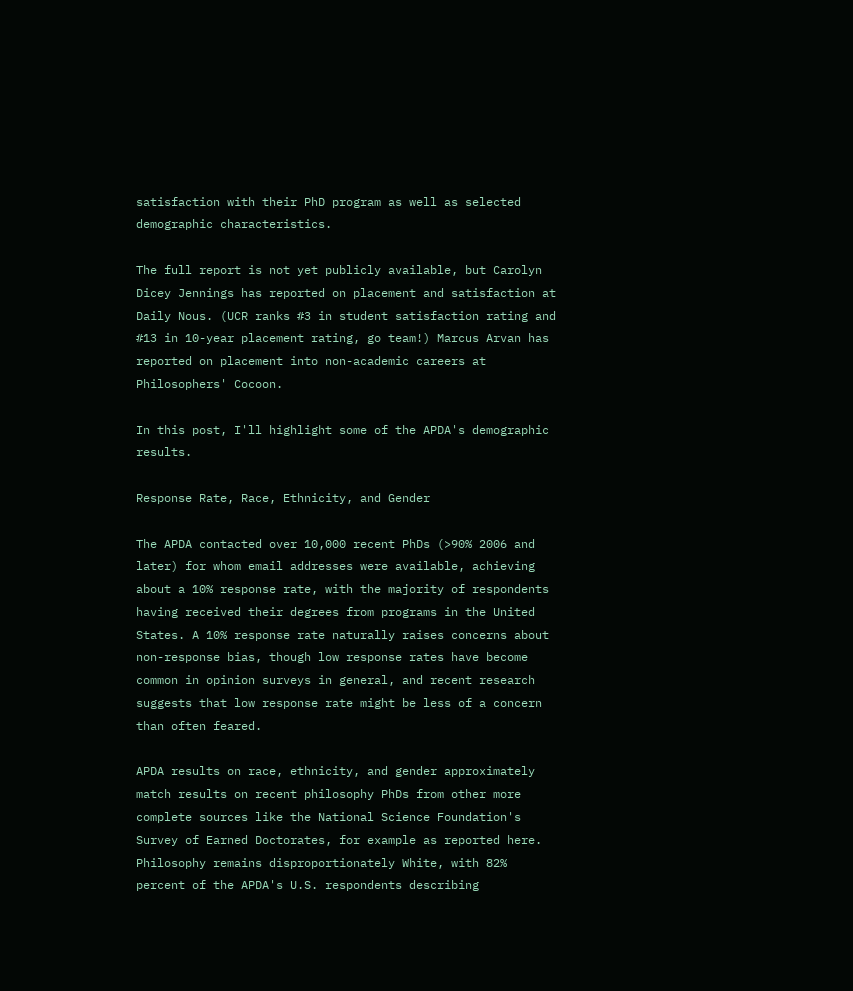satisfaction with their PhD program as well as selected demographic characteristics.

The full report is not yet publicly available, but Carolyn Dicey Jennings has reported on placement and satisfaction at Daily Nous. (UCR ranks #3 in student satisfaction rating and #13 in 10-year placement rating, go team!) Marcus Arvan has reported on placement into non-academic careers at Philosophers' Cocoon.

In this post, I'll highlight some of the APDA's demographic results.

Response Rate, Race, Ethnicity, and Gender

The APDA contacted over 10,000 recent PhDs (>90% 2006 and later) for whom email addresses were available, achieving about a 10% response rate, with the majority of respondents having received their degrees from programs in the United States. A 10% response rate naturally raises concerns about non-response bias, though low response rates have become common in opinion surveys in general, and recent research suggests that low response rate might be less of a concern than often feared.

APDA results on race, ethnicity, and gender approximately match results on recent philosophy PhDs from other more complete sources like the National Science Foundation's Survey of Earned Doctorates, for example as reported here. Philosophy remains disproportionately White, with 82% percent of the APDA's U.S. respondents describing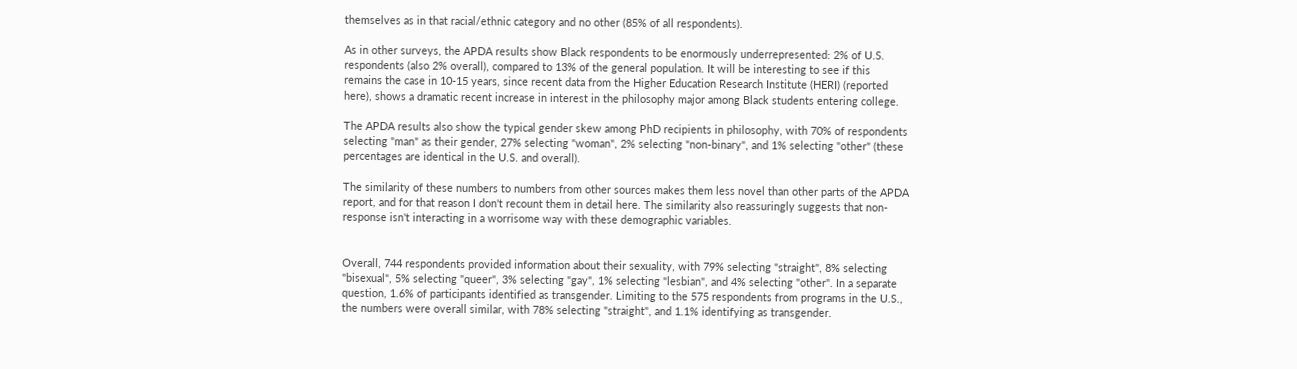themselves as in that racial/ethnic category and no other (85% of all respondents).

As in other surveys, the APDA results show Black respondents to be enormously underrepresented: 2% of U.S. respondents (also 2% overall), compared to 13% of the general population. It will be interesting to see if this remains the case in 10-15 years, since recent data from the Higher Education Research Institute (HERI) (reported here), shows a dramatic recent increase in interest in the philosophy major among Black students entering college.

The APDA results also show the typical gender skew among PhD recipients in philosophy, with 70% of respondents selecting "man" as their gender, 27% selecting "woman", 2% selecting "non-binary", and 1% selecting "other" (these percentages are identical in the U.S. and overall).

The similarity of these numbers to numbers from other sources makes them less novel than other parts of the APDA report, and for that reason I don't recount them in detail here. The similarity also reassuringly suggests that non-response isn't interacting in a worrisome way with these demographic variables.


Overall, 744 respondents provided information about their sexuality, with 79% selecting "straight", 8% selecting "bisexual", 5% selecting "queer", 3% selecting "gay", 1% selecting "lesbian", and 4% selecting "other". In a separate question, 1.6% of participants identified as transgender. Limiting to the 575 respondents from programs in the U.S., the numbers were overall similar, with 78% selecting "straight", and 1.1% identifying as transgender.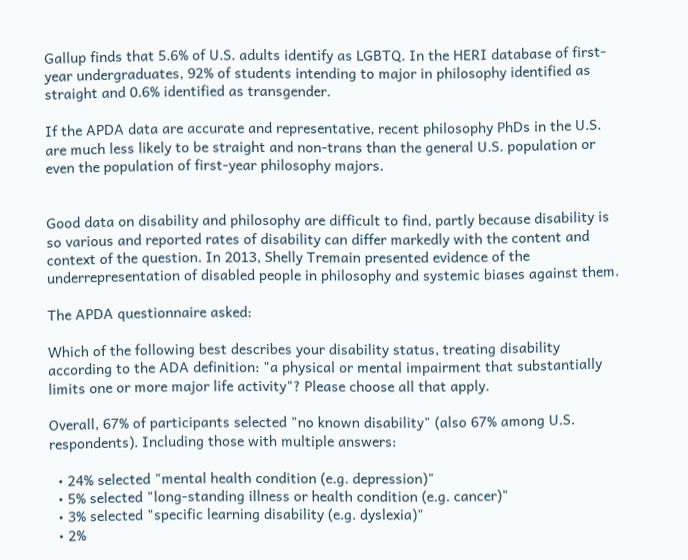Gallup finds that 5.6% of U.S. adults identify as LGBTQ. In the HERI database of first-year undergraduates, 92% of students intending to major in philosophy identified as straight and 0.6% identified as transgender.

If the APDA data are accurate and representative, recent philosophy PhDs in the U.S. are much less likely to be straight and non-trans than the general U.S. population or even the population of first-year philosophy majors.


Good data on disability and philosophy are difficult to find, partly because disability is so various and reported rates of disability can differ markedly with the content and context of the question. In 2013, Shelly Tremain presented evidence of the underrepresentation of disabled people in philosophy and systemic biases against them.

The APDA questionnaire asked:

Which of the following best describes your disability status, treating disability according to the ADA definition: "a physical or mental impairment that substantially limits one or more major life activity"? Please choose all that apply.

Overall, 67% of participants selected "no known disability" (also 67% among U.S. respondents). Including those with multiple answers:

  • 24% selected "mental health condition (e.g. depression)"
  • 5% selected "long-standing illness or health condition (e.g. cancer)"
  • 3% selected "specific learning disability (e.g. dyslexia)"
  • 2%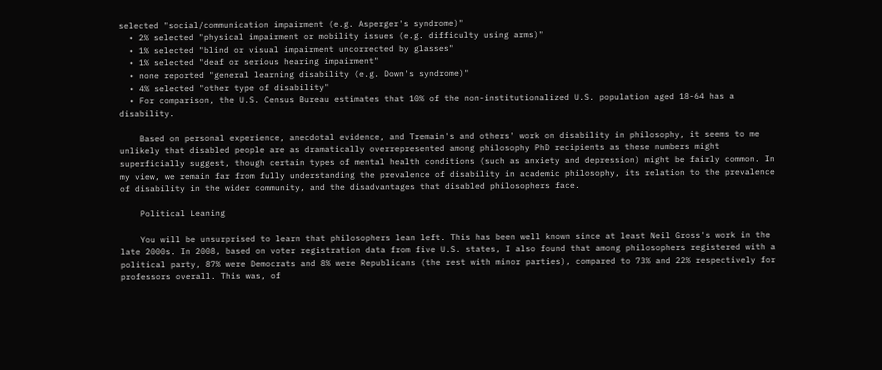selected "social/communication impairment (e.g. Asperger's syndrome)"
  • 2% selected "physical impairment or mobility issues (e.g. difficulty using arms)"
  • 1% selected "blind or visual impairment uncorrected by glasses"
  • 1% selected "deaf or serious hearing impairment"
  • none reported "general learning disability (e.g. Down's syndrome)"
  • 4% selected "other type of disability"
  • For comparison, the U.S. Census Bureau estimates that 10% of the non-institutionalized U.S. population aged 18-64 has a disability.

    Based on personal experience, anecdotal evidence, and Tremain's and others' work on disability in philosophy, it seems to me unlikely that disabled people are as dramatically overrepresented among philosophy PhD recipients as these numbers might superficially suggest, though certain types of mental health conditions (such as anxiety and depression) might be fairly common. In my view, we remain far from fully understanding the prevalence of disability in academic philosophy, its relation to the prevalence of disability in the wider community, and the disadvantages that disabled philosophers face.

    Political Leaning

    You will be unsurprised to learn that philosophers lean left. This has been well known since at least Neil Gross's work in the late 2000s. In 2008, based on voter registration data from five U.S. states, I also found that among philosophers registered with a political party, 87% were Democrats and 8% were Republicans (the rest with minor parties), compared to 73% and 22% respectively for professors overall. This was, of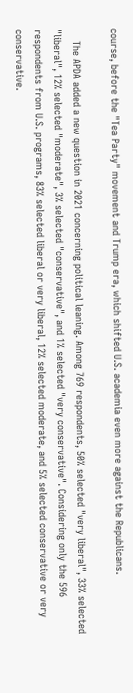course, before the "Tea Party" movement and Trump era, which shifted U.S. academia even more against the Republicans.

    The APDA added a new question in 2021 concerning political leaning. Among 769 respondents, 50% selected "very liberal", 33% selected "liberal", 12% selected "moderate", 3% selected "conservative", and 1% selected "very conservative". Considering only the 596 respondents from U.S. programs, 83% selected liberal or very liberal, 12% selected moderate, and 5% selected conservative or very conservative.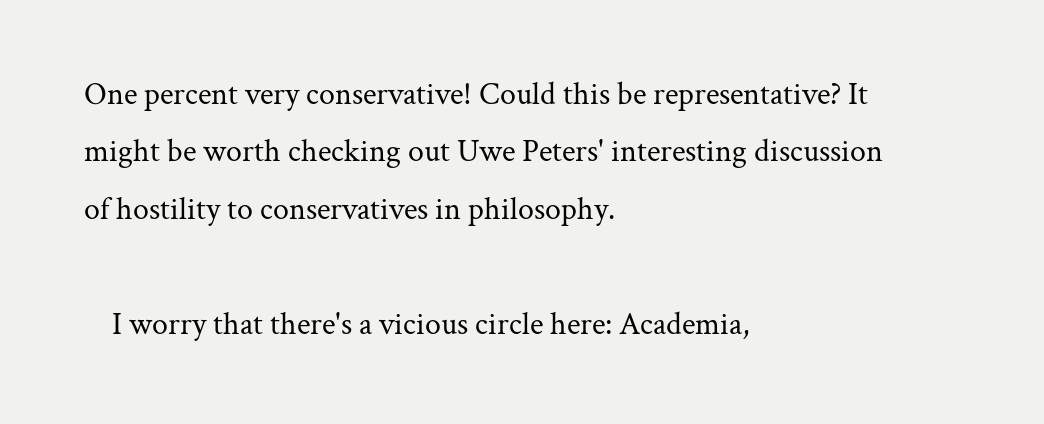One percent very conservative! Could this be representative? It might be worth checking out Uwe Peters' interesting discussion of hostility to conservatives in philosophy.

    I worry that there's a vicious circle here: Academia,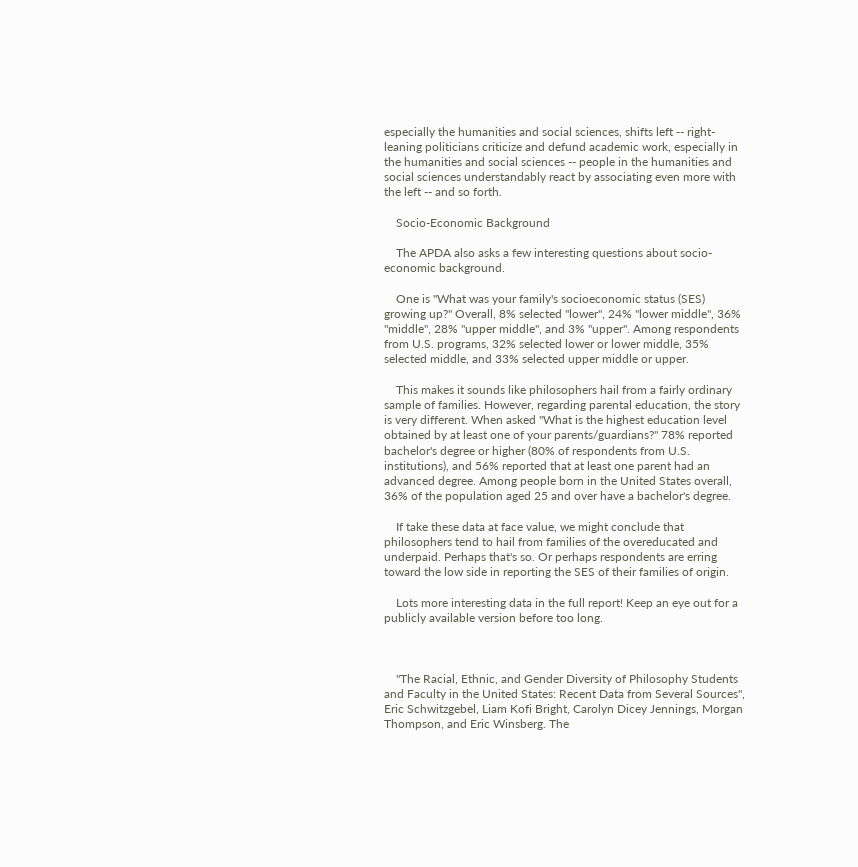especially the humanities and social sciences, shifts left -- right-leaning politicians criticize and defund academic work, especially in the humanities and social sciences -- people in the humanities and social sciences understandably react by associating even more with the left -- and so forth.

    Socio-Economic Background

    The APDA also asks a few interesting questions about socio-economic background.

    One is "What was your family's socioeconomic status (SES) growing up?" Overall, 8% selected "lower", 24% "lower middle", 36% "middle", 28% "upper middle", and 3% "upper". Among respondents from U.S. programs, 32% selected lower or lower middle, 35% selected middle, and 33% selected upper middle or upper.

    This makes it sounds like philosophers hail from a fairly ordinary sample of families. However, regarding parental education, the story is very different. When asked "What is the highest education level obtained by at least one of your parents/guardians?" 78% reported bachelor's degree or higher (80% of respondents from U.S. institutions), and 56% reported that at least one parent had an advanced degree. Among people born in the United States overall, 36% of the population aged 25 and over have a bachelor's degree.

    If take these data at face value, we might conclude that philosophers tend to hail from families of the overeducated and underpaid. Perhaps that's so. Or perhaps respondents are erring toward the low side in reporting the SES of their families of origin.

    Lots more interesting data in the full report! Keep an eye out for a publicly available version before too long.



    "The Racial, Ethnic, and Gender Diversity of Philosophy Students and Faculty in the United States: Recent Data from Several Sources", Eric Schwitzgebel, Liam Kofi Bright, Carolyn Dicey Jennings, Morgan Thompson, and Eric Winsberg. The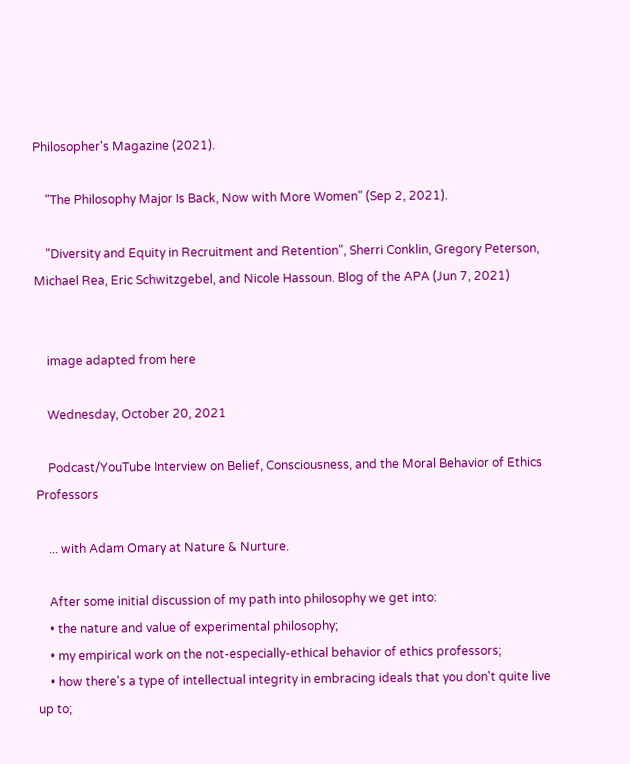Philosopher's Magazine (2021).

    "The Philosophy Major Is Back, Now with More Women" (Sep 2, 2021).

    "Diversity and Equity in Recruitment and Retention", Sherri Conklin, Gregory Peterson, Michael Rea, Eric Schwitzgebel, and Nicole Hassoun. Blog of the APA (Jun 7, 2021)


    image adapted from here

    Wednesday, October 20, 2021

    Podcast/YouTube Interview on Belief, Consciousness, and the Moral Behavior of Ethics Professors

    ... with Adam Omary at Nature & Nurture.

    After some initial discussion of my path into philosophy we get into:
    • the nature and value of experimental philosophy;
    • my empirical work on the not-especially-ethical behavior of ethics professors;
    • how there's a type of intellectual integrity in embracing ideals that you don't quite live up to;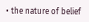• the nature of belief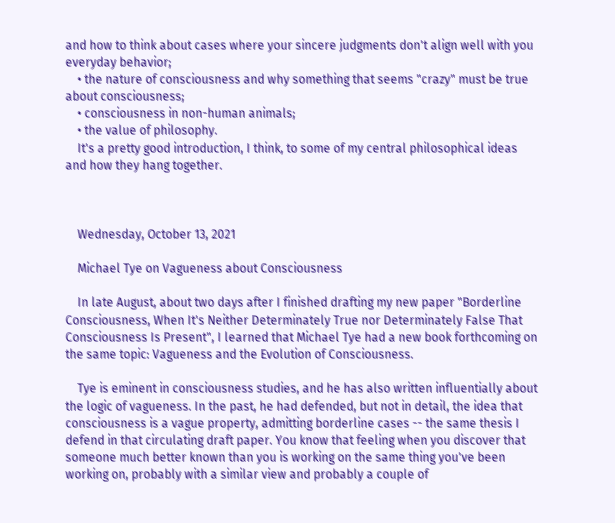and how to think about cases where your sincere judgments don't align well with you everyday behavior;
    • the nature of consciousness and why something that seems "crazy" must be true about consciousness;
    • consciousness in non-human animals;
    • the value of philosophy.
    It's a pretty good introduction, I think, to some of my central philosophical ideas and how they hang together.



    Wednesday, October 13, 2021

    Michael Tye on Vagueness about Consciousness

    In late August, about two days after I finished drafting my new paper "Borderline Consciousness, When It's Neither Determinately True nor Determinately False That Consciousness Is Present", I learned that Michael Tye had a new book forthcoming on the same topic: Vagueness and the Evolution of Consciousness.

    Tye is eminent in consciousness studies, and he has also written influentially about the logic of vagueness. In the past, he had defended, but not in detail, the idea that consciousness is a vague property, admitting borderline cases -- the same thesis I defend in that circulating draft paper. You know that feeling when you discover that someone much better known than you is working on the same thing you've been working on, probably with a similar view and probably a couple of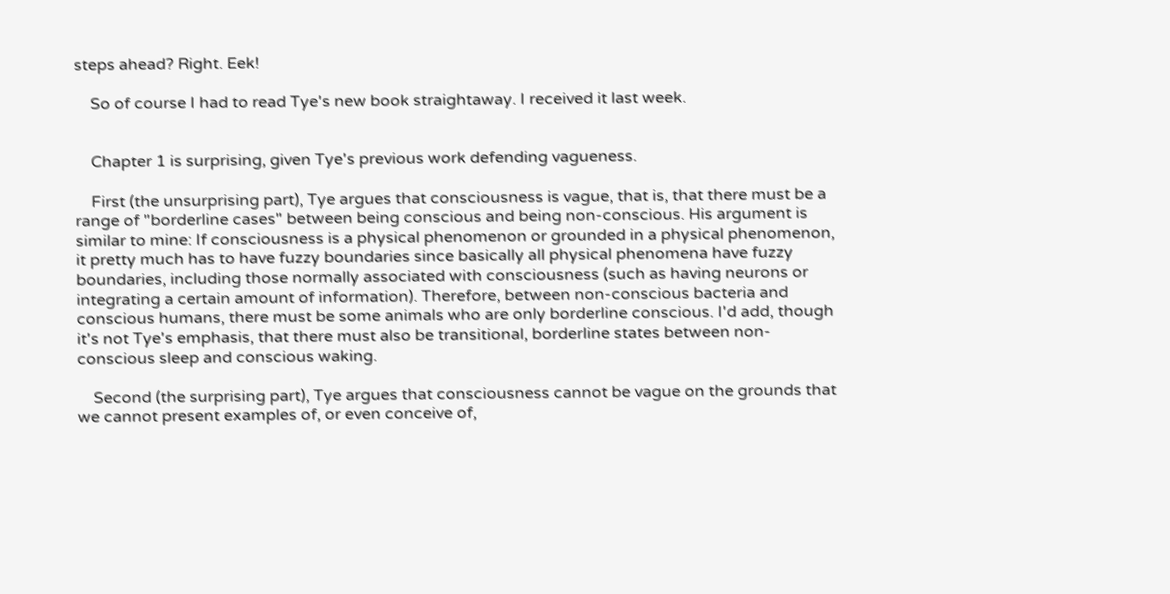steps ahead? Right. Eek!

    So of course I had to read Tye's new book straightaway. I received it last week.


    Chapter 1 is surprising, given Tye's previous work defending vagueness.

    First (the unsurprising part), Tye argues that consciousness is vague, that is, that there must be a range of "borderline cases" between being conscious and being non-conscious. His argument is similar to mine: If consciousness is a physical phenomenon or grounded in a physical phenomenon, it pretty much has to have fuzzy boundaries since basically all physical phenomena have fuzzy boundaries, including those normally associated with consciousness (such as having neurons or integrating a certain amount of information). Therefore, between non-conscious bacteria and conscious humans, there must be some animals who are only borderline conscious. I'd add, though it's not Tye's emphasis, that there must also be transitional, borderline states between non-conscious sleep and conscious waking.

    Second (the surprising part), Tye argues that consciousness cannot be vague on the grounds that we cannot present examples of, or even conceive of,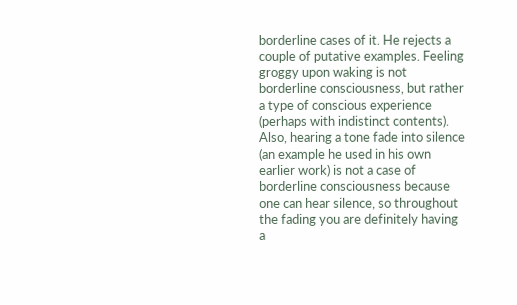borderline cases of it. He rejects a couple of putative examples. Feeling groggy upon waking is not borderline consciousness, but rather a type of conscious experience (perhaps with indistinct contents). Also, hearing a tone fade into silence (an example he used in his own earlier work) is not a case of borderline consciousness because one can hear silence, so throughout the fading you are definitely having a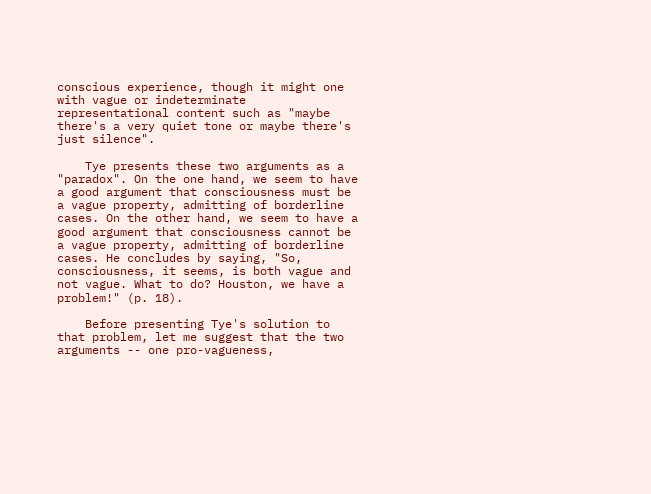conscious experience, though it might one with vague or indeterminate representational content such as "maybe there's a very quiet tone or maybe there's just silence".

    Tye presents these two arguments as a "paradox". On the one hand, we seem to have a good argument that consciousness must be a vague property, admitting of borderline cases. On the other hand, we seem to have a good argument that consciousness cannot be a vague property, admitting of borderline cases. He concludes by saying, "So, consciousness, it seems, is both vague and not vague. What to do? Houston, we have a problem!" (p. 18).

    Before presenting Tye's solution to that problem, let me suggest that the two arguments -- one pro-vagueness,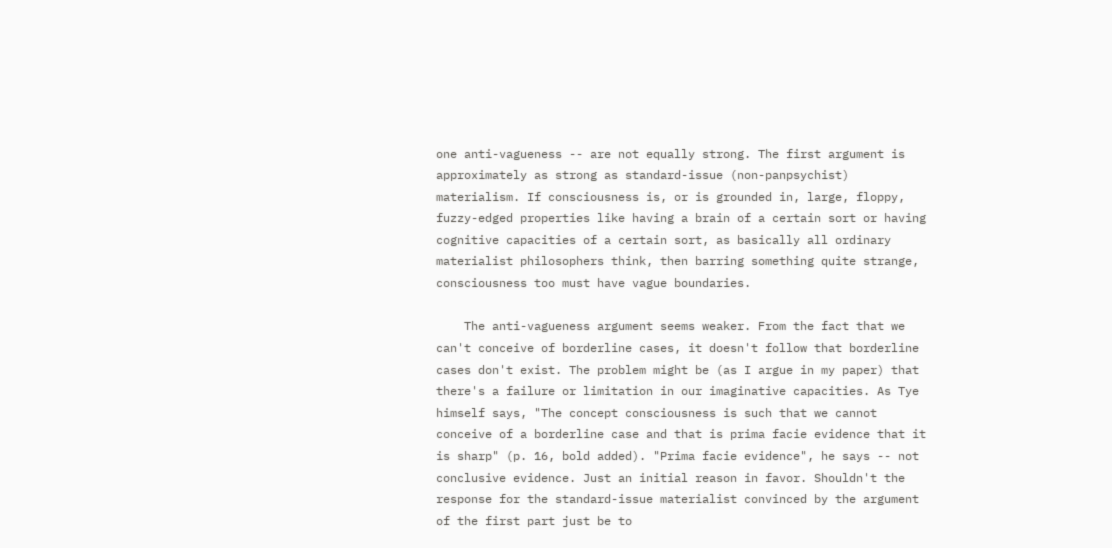one anti-vagueness -- are not equally strong. The first argument is approximately as strong as standard-issue (non-panpsychist) materialism. If consciousness is, or is grounded in, large, floppy, fuzzy-edged properties like having a brain of a certain sort or having cognitive capacities of a certain sort, as basically all ordinary materialist philosophers think, then barring something quite strange, consciousness too must have vague boundaries.

    The anti-vagueness argument seems weaker. From the fact that we can't conceive of borderline cases, it doesn't follow that borderline cases don't exist. The problem might be (as I argue in my paper) that there's a failure or limitation in our imaginative capacities. As Tye himself says, "The concept consciousness is such that we cannot conceive of a borderline case and that is prima facie evidence that it is sharp" (p. 16, bold added). "Prima facie evidence", he says -- not conclusive evidence. Just an initial reason in favor. Shouldn't the response for the standard-issue materialist convinced by the argument of the first part just be to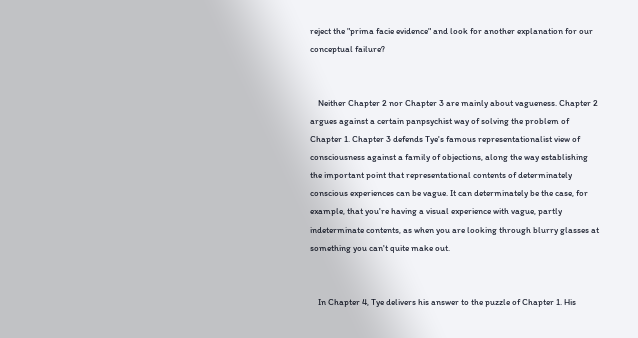reject the "prima facie evidence" and look for another explanation for our conceptual failure?


    Neither Chapter 2 nor Chapter 3 are mainly about vagueness. Chapter 2 argues against a certain panpsychist way of solving the problem of Chapter 1. Chapter 3 defends Tye's famous representationalist view of consciousness against a family of objections, along the way establishing the important point that representational contents of determinately conscious experiences can be vague. It can determinately be the case, for example, that you're having a visual experience with vague, partly indeterminate contents, as when you are looking through blurry glasses at something you can't quite make out.


    In Chapter 4, Tye delivers his answer to the puzzle of Chapter 1. His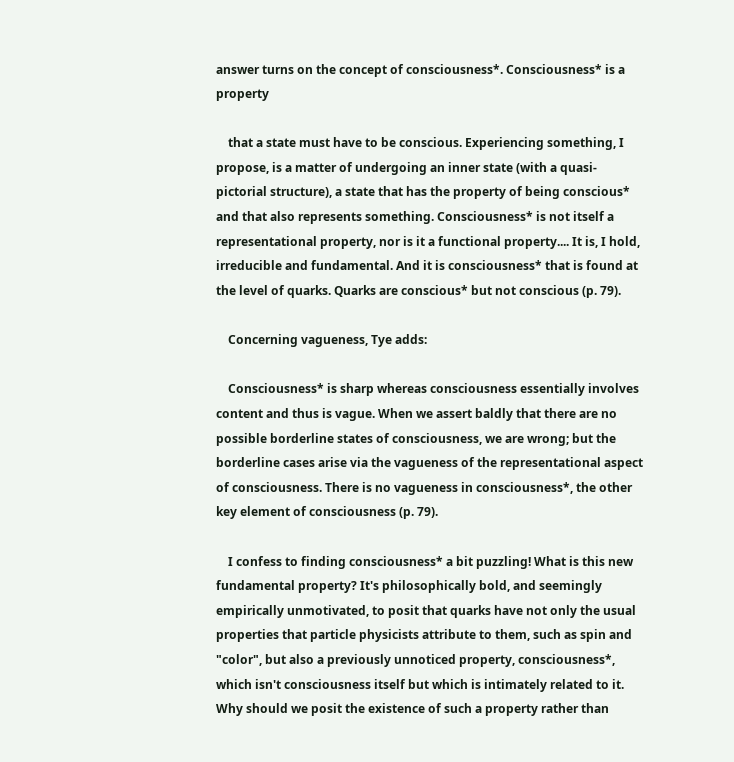answer turns on the concept of consciousness*. Consciousness* is a property

    that a state must have to be conscious. Experiencing something, I propose, is a matter of undergoing an inner state (with a quasi-pictorial structure), a state that has the property of being conscious* and that also represents something. Consciousness* is not itself a representational property, nor is it a functional property.... It is, I hold, irreducible and fundamental. And it is consciousness* that is found at the level of quarks. Quarks are conscious* but not conscious (p. 79).

    Concerning vagueness, Tye adds:

    Consciousness* is sharp whereas consciousness essentially involves content and thus is vague. When we assert baldly that there are no possible borderline states of consciousness, we are wrong; but the borderline cases arise via the vagueness of the representational aspect of consciousness. There is no vagueness in consciousness*, the other key element of consciousness (p. 79).

    I confess to finding consciousness* a bit puzzling! What is this new fundamental property? It's philosophically bold, and seemingly empirically unmotivated, to posit that quarks have not only the usual properties that particle physicists attribute to them, such as spin and "color", but also a previously unnoticed property, consciousness*, which isn't consciousness itself but which is intimately related to it. Why should we posit the existence of such a property rather than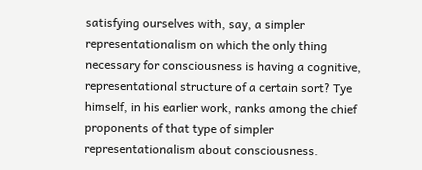satisfying ourselves with, say, a simpler representationalism on which the only thing necessary for consciousness is having a cognitive, representational structure of a certain sort? Tye himself, in his earlier work, ranks among the chief proponents of that type of simpler representationalism about consciousness.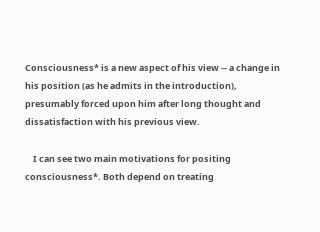Consciousness* is a new aspect of his view -- a change in his position (as he admits in the introduction), presumably forced upon him after long thought and dissatisfaction with his previous view.

    I can see two main motivations for positing consciousness*. Both depend on treating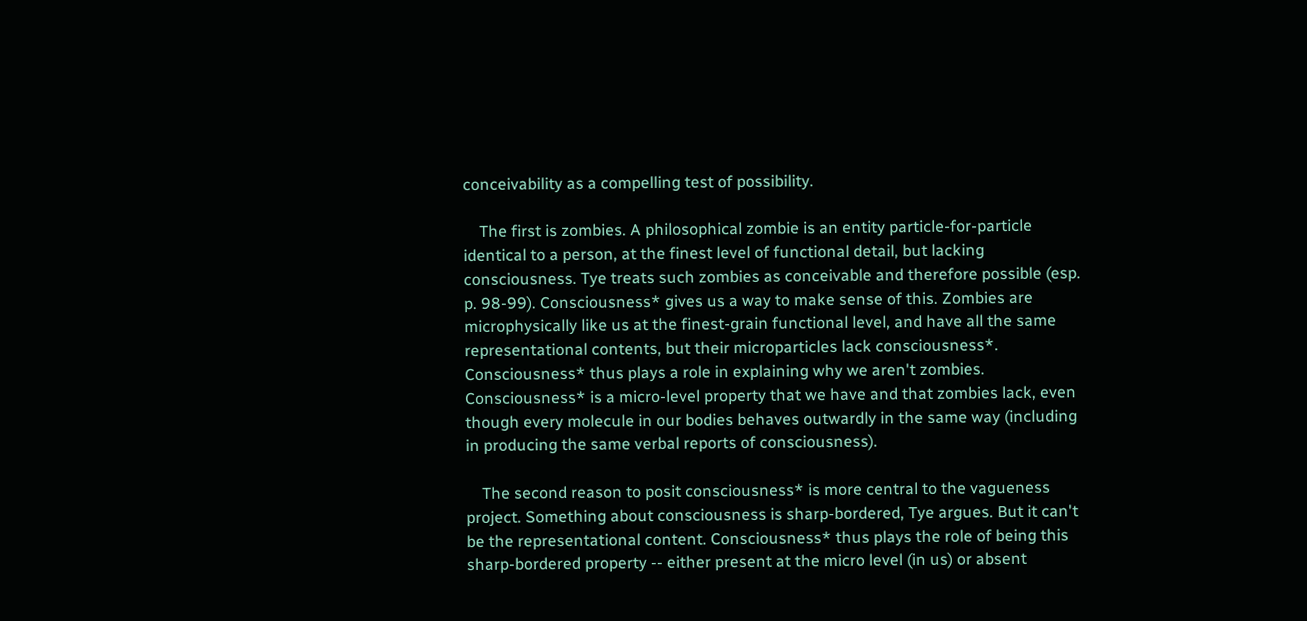conceivability as a compelling test of possibility.

    The first is zombies. A philosophical zombie is an entity particle-for-particle identical to a person, at the finest level of functional detail, but lacking consciousness. Tye treats such zombies as conceivable and therefore possible (esp. p. 98-99). Consciousness* gives us a way to make sense of this. Zombies are microphysically like us at the finest-grain functional level, and have all the same representational contents, but their microparticles lack consciousness*. Consciousness* thus plays a role in explaining why we aren't zombies. Consciousness* is a micro-level property that we have and that zombies lack, even though every molecule in our bodies behaves outwardly in the same way (including in producing the same verbal reports of consciousness).

    The second reason to posit consciousness* is more central to the vagueness project. Something about consciousness is sharp-bordered, Tye argues. But it can't be the representational content. Consciousness* thus plays the role of being this sharp-bordered property -- either present at the micro level (in us) or absent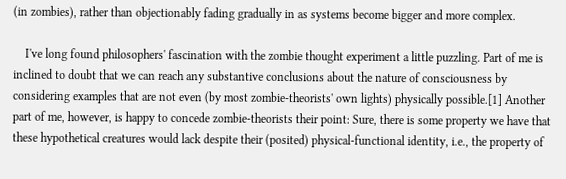(in zombies), rather than objectionably fading gradually in as systems become bigger and more complex.

    I've long found philosophers' fascination with the zombie thought experiment a little puzzling. Part of me is inclined to doubt that we can reach any substantive conclusions about the nature of consciousness by considering examples that are not even (by most zombie-theorists' own lights) physically possible.[1] Another part of me, however, is happy to concede zombie-theorists their point: Sure, there is some property we have that these hypothetical creatures would lack despite their (posited) physical-functional identity, i.e., the property of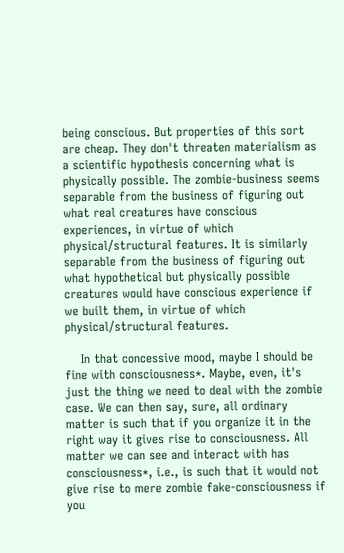being conscious. But properties of this sort are cheap. They don't threaten materialism as a scientific hypothesis concerning what is physically possible. The zombie-business seems separable from the business of figuring out what real creatures have conscious experiences, in virtue of which physical/structural features. It is similarly separable from the business of figuring out what hypothetical but physically possible creatures would have conscious experience if we built them, in virtue of which physical/structural features.

    In that concessive mood, maybe I should be fine with consciousness*. Maybe, even, it's just the thing we need to deal with the zombie case. We can then say, sure, all ordinary matter is such that if you organize it in the right way it gives rise to consciousness. All matter we can see and interact with has consciousness*, i.e., is such that it would not give rise to mere zombie fake-consciousness if you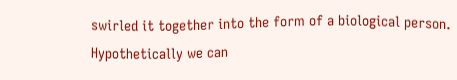swirled it together into the form of a biological person. Hypothetically we can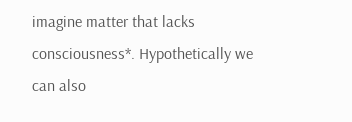imagine matter that lacks consciousness*. Hypothetically we can also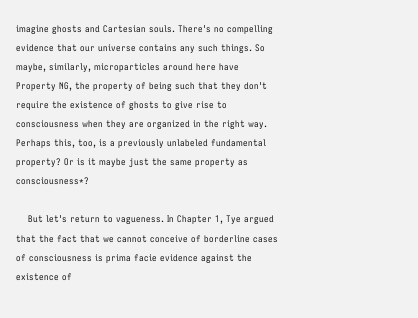imagine ghosts and Cartesian souls. There's no compelling evidence that our universe contains any such things. So maybe, similarly, microparticles around here have Property NG, the property of being such that they don't require the existence of ghosts to give rise to consciousness when they are organized in the right way. Perhaps this, too, is a previously unlabeled fundamental property? Or is it maybe just the same property as consciousness*?

    But let's return to vagueness. In Chapter 1, Tye argued that the fact that we cannot conceive of borderline cases of consciousness is prima facie evidence against the existence of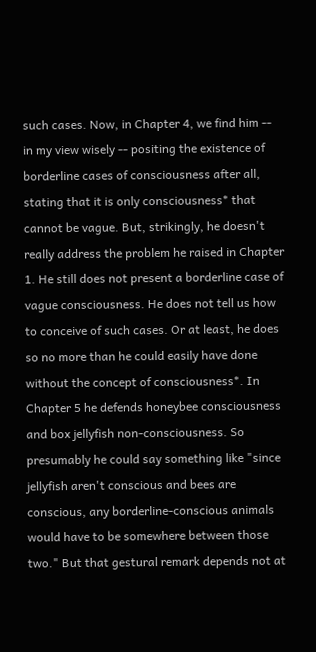such cases. Now, in Chapter 4, we find him -- in my view wisely -- positing the existence of borderline cases of consciousness after all, stating that it is only consciousness* that cannot be vague. But, strikingly, he doesn't really address the problem he raised in Chapter 1. He still does not present a borderline case of vague consciousness. He does not tell us how to conceive of such cases. Or at least, he does so no more than he could easily have done without the concept of consciousness*. In Chapter 5 he defends honeybee consciousness and box jellyfish non-consciousness. So presumably he could say something like "since jellyfish aren't conscious and bees are conscious, any borderline-conscious animals would have to be somewhere between those two." But that gestural remark depends not at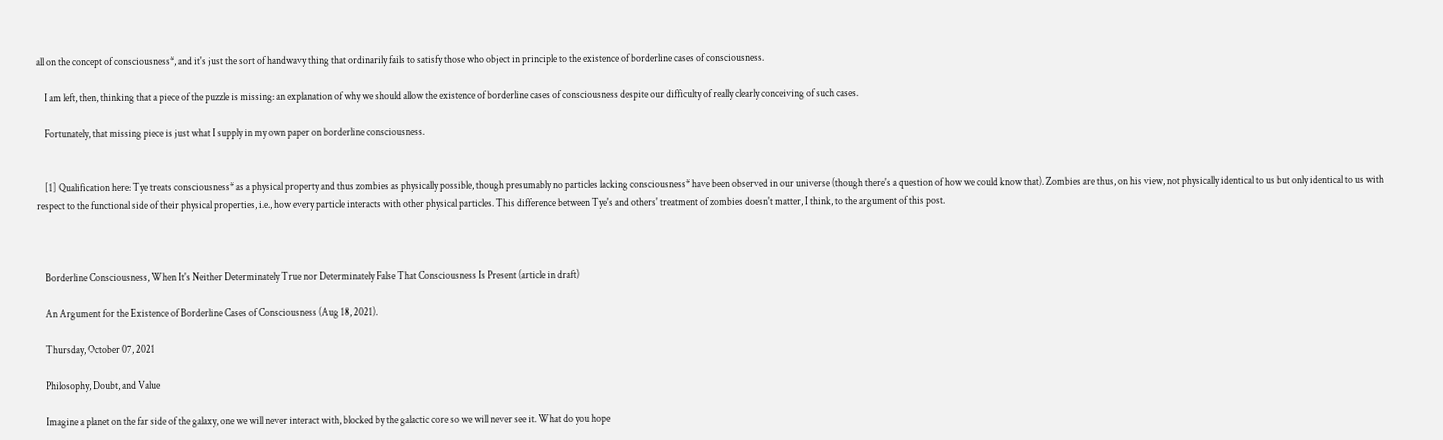all on the concept of consciousness*, and it's just the sort of handwavy thing that ordinarily fails to satisfy those who object in principle to the existence of borderline cases of consciousness.

    I am left, then, thinking that a piece of the puzzle is missing: an explanation of why we should allow the existence of borderline cases of consciousness despite our difficulty of really clearly conceiving of such cases.

    Fortunately, that missing piece is just what I supply in my own paper on borderline consciousness.


    [1] Qualification here: Tye treats consciousness* as a physical property and thus zombies as physically possible, though presumably no particles lacking consciousness* have been observed in our universe (though there's a question of how we could know that). Zombies are thus, on his view, not physically identical to us but only identical to us with respect to the functional side of their physical properties, i.e., how every particle interacts with other physical particles. This difference between Tye's and others' treatment of zombies doesn't matter, I think, to the argument of this post.



    Borderline Consciousness, When It's Neither Determinately True nor Determinately False That Consciousness Is Present (article in draft)

    An Argument for the Existence of Borderline Cases of Consciousness (Aug 18, 2021).

    Thursday, October 07, 2021

    Philosophy, Doubt, and Value

    Imagine a planet on the far side of the galaxy, one we will never interact with, blocked by the galactic core so we will never see it. What do you hope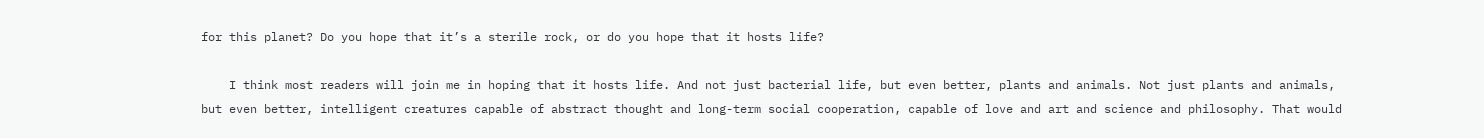for this planet? Do you hope that it’s a sterile rock, or do you hope that it hosts life?

    I think most readers will join me in hoping that it hosts life. And not just bacterial life, but even better, plants and animals. Not just plants and animals, but even better, intelligent creatures capable of abstract thought and long-term social cooperation, capable of love and art and science and philosophy. That would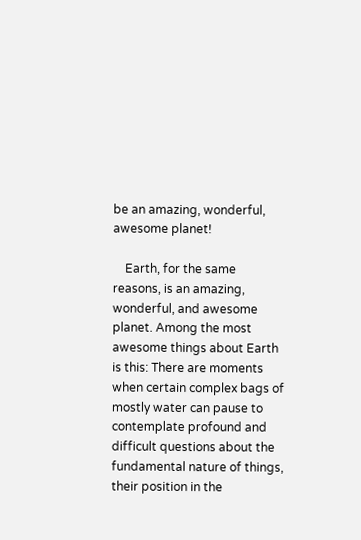be an amazing, wonderful, awesome planet!

    Earth, for the same reasons, is an amazing, wonderful, and awesome planet. Among the most awesome things about Earth is this: There are moments when certain complex bags of mostly water can pause to contemplate profound and difficult questions about the fundamental nature of things, their position in the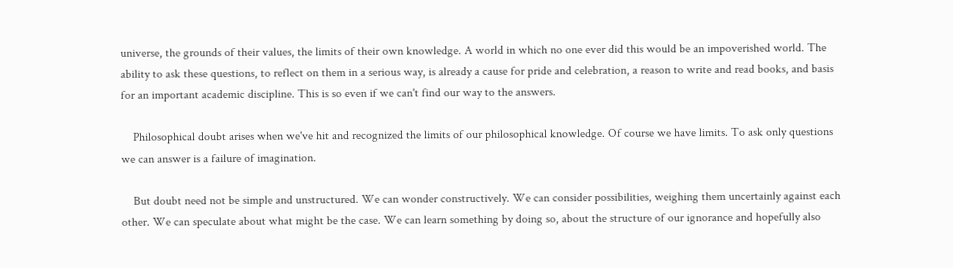universe, the grounds of their values, the limits of their own knowledge. A world in which no one ever did this would be an impoverished world. The ability to ask these questions, to reflect on them in a serious way, is already a cause for pride and celebration, a reason to write and read books, and basis for an important academic discipline. This is so even if we can't find our way to the answers.

    Philosophical doubt arises when we've hit and recognized the limits of our philosophical knowledge. Of course we have limits. To ask only questions we can answer is a failure of imagination.

    But doubt need not be simple and unstructured. We can wonder constructively. We can consider possibilities, weighing them uncertainly against each other. We can speculate about what might be the case. We can learn something by doing so, about the structure of our ignorance and hopefully also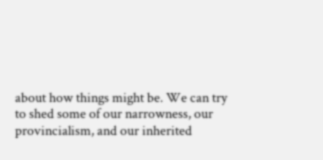about how things might be. We can try to shed some of our narrowness, our provincialism, and our inherited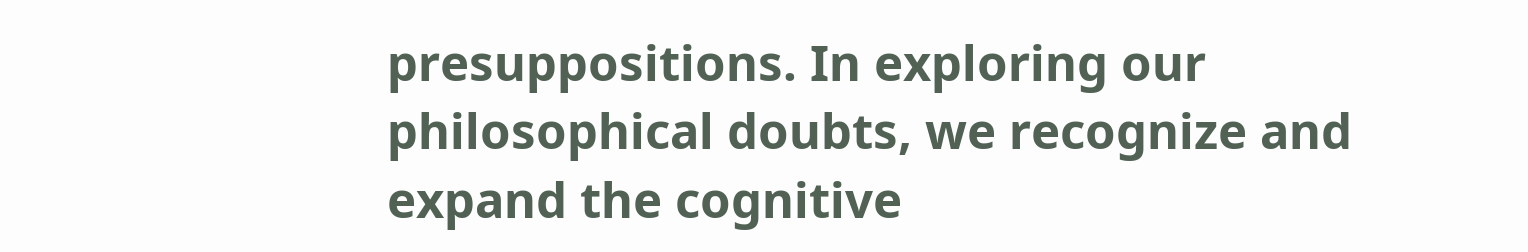presuppositions. In exploring our philosophical doubts, we recognize and expand the cognitive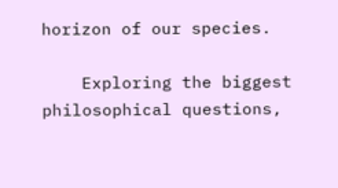horizon of our species.

    Exploring the biggest philosophical questions,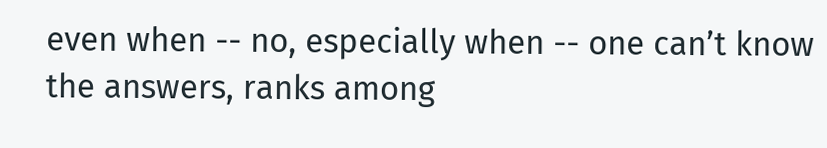even when -- no, especially when -- one can’t know the answers, ranks among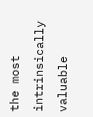the most intrinsically valuable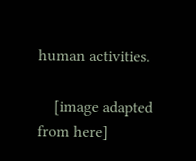human activities.

    [image adapted from here]